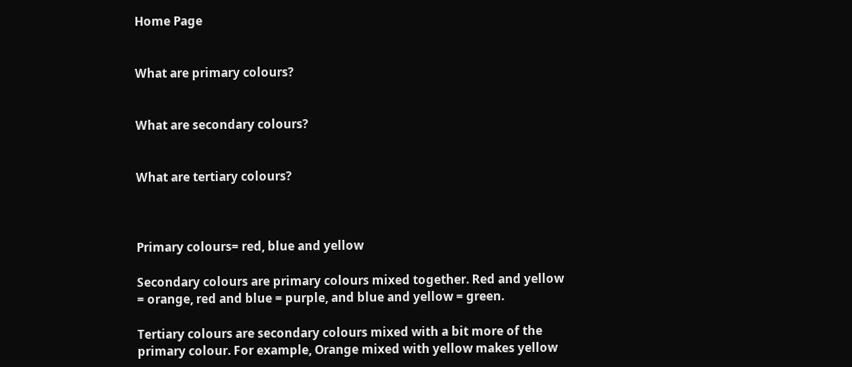Home Page


What are primary colours?


What are secondary colours?


What are tertiary colours?



Primary colours= red, blue and yellow

Secondary colours are primary colours mixed together. Red and yellow = orange, red and blue = purple, and blue and yellow = green.

Tertiary colours are secondary colours mixed with a bit more of the primary colour. For example, Orange mixed with yellow makes yellow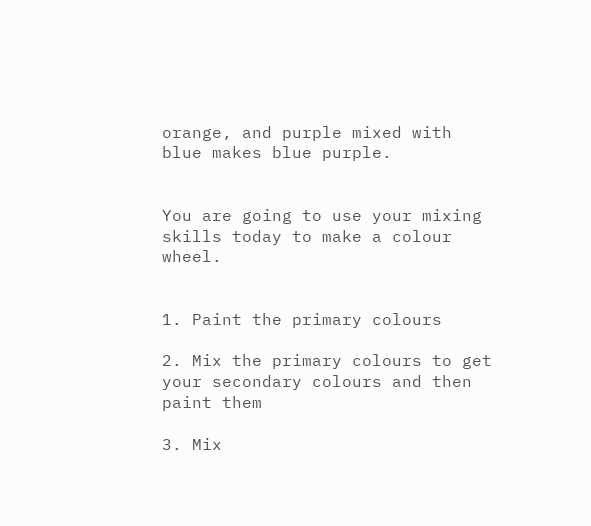orange, and purple mixed with blue makes blue purple.


You are going to use your mixing skills today to make a colour wheel.


1. Paint the primary colours

2. Mix the primary colours to get your secondary colours and then paint them

3. Mix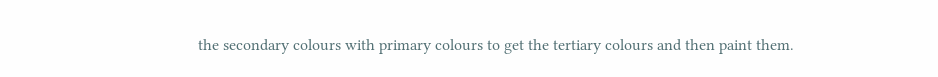the secondary colours with primary colours to get the tertiary colours and then paint them.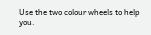Use the two colour wheels to help you.